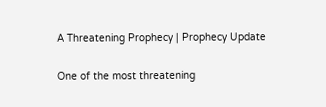A Threatening Prophecy | Prophecy Update

One of the most threatening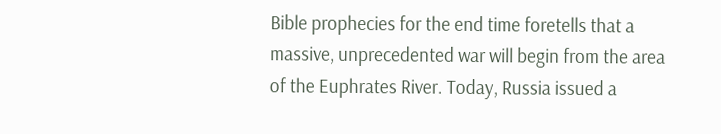Bible prophecies for the end time foretells that a massive, unprecedented war will begin from the area of the Euphrates River. Today, Russia issued a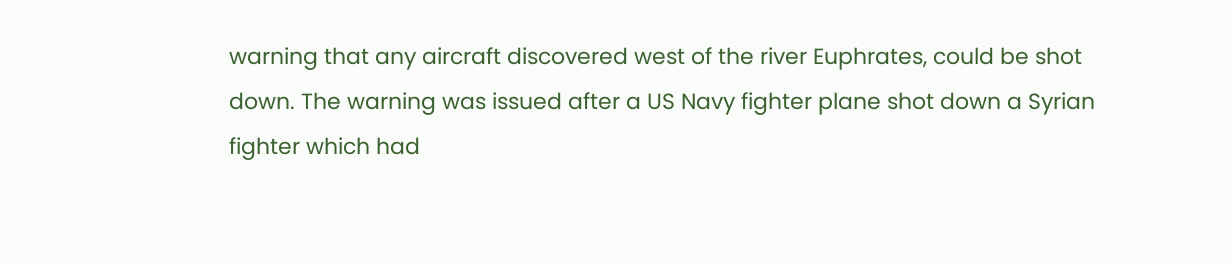warning that any aircraft discovered west of the river Euphrates, could be shot down. The warning was issued after a US Navy fighter plane shot down a Syrian fighter which had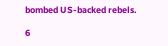bombed US-backed rebels.

6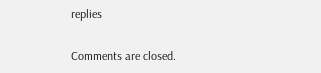replies

Comments are closed.